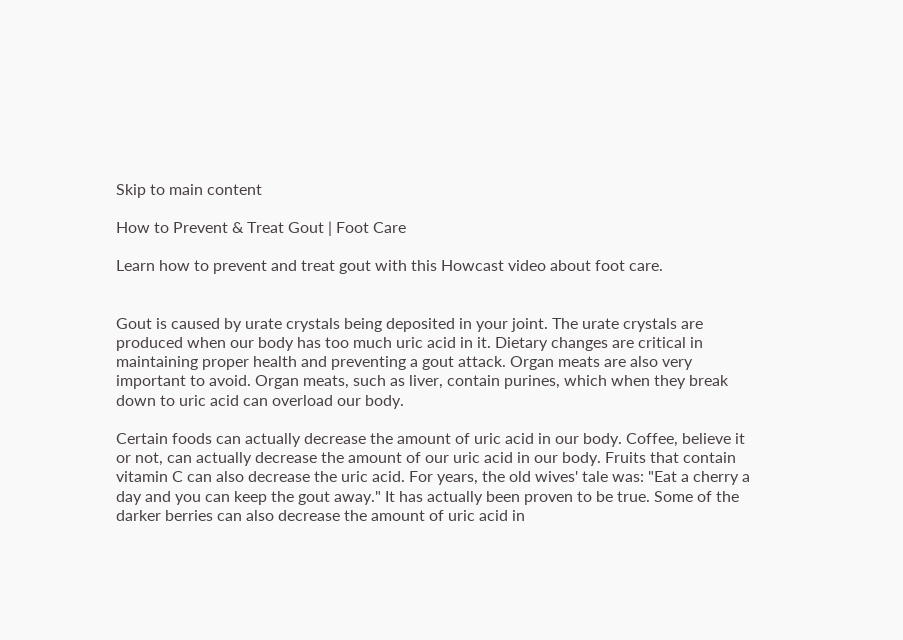Skip to main content

How to Prevent & Treat Gout | Foot Care

Learn how to prevent and treat gout with this Howcast video about foot care.


Gout is caused by urate crystals being deposited in your joint. The urate crystals are produced when our body has too much uric acid in it. Dietary changes are critical in maintaining proper health and preventing a gout attack. Organ meats are also very important to avoid. Organ meats, such as liver, contain purines, which when they break down to uric acid can overload our body.

Certain foods can actually decrease the amount of uric acid in our body. Coffee, believe it or not, can actually decrease the amount of our uric acid in our body. Fruits that contain vitamin C can also decrease the uric acid. For years, the old wives' tale was: "Eat a cherry a day and you can keep the gout away." It has actually been proven to be true. Some of the darker berries can also decrease the amount of uric acid in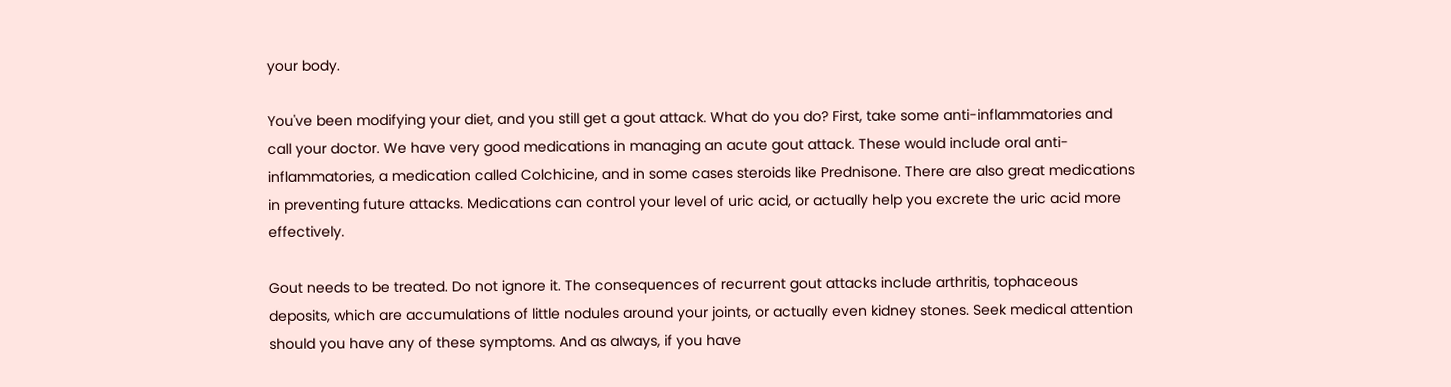your body.

You've been modifying your diet, and you still get a gout attack. What do you do? First, take some anti-inflammatories and call your doctor. We have very good medications in managing an acute gout attack. These would include oral anti-inflammatories, a medication called Colchicine, and in some cases steroids like Prednisone. There are also great medications in preventing future attacks. Medications can control your level of uric acid, or actually help you excrete the uric acid more effectively.

Gout needs to be treated. Do not ignore it. The consequences of recurrent gout attacks include arthritis, tophaceous deposits, which are accumulations of little nodules around your joints, or actually even kidney stones. Seek medical attention should you have any of these symptoms. And as always, if you have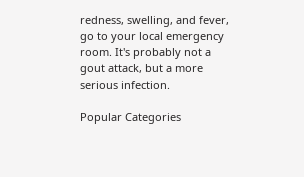redness, swelling, and fever, go to your local emergency room. It's probably not a gout attack, but a more serious infection.

Popular Categories